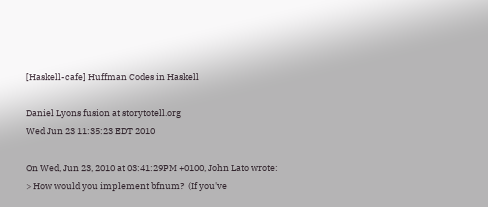[Haskell-cafe] Huffman Codes in Haskell

Daniel Lyons fusion at storytotell.org
Wed Jun 23 11:35:23 EDT 2010

On Wed, Jun 23, 2010 at 03:41:29PM +0100, John Lato wrote:
> How would you implement bfnum?  (If you've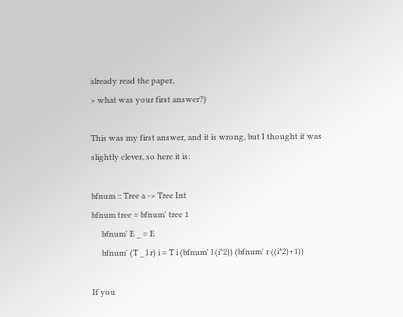already read the paper,
> what was your first answer?)

This was my first answer, and it is wrong, but I thought it was
slightly clever, so here it is:

bfnum :: Tree a -> Tree Int
bfnum tree = bfnum' tree 1
     bfnum' E _ = E
     bfnum' (T _ l r) i = T i (bfnum' l (i*2)) (bfnum' r ((i*2)+1))

If you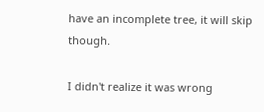have an incomplete tree, it will skip though.

I didn't realize it was wrong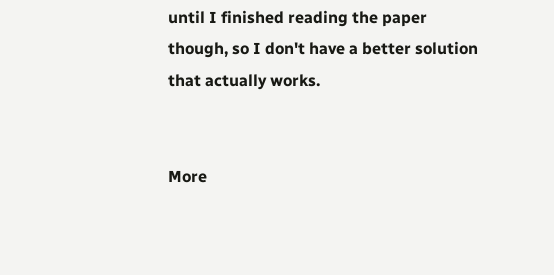until I finished reading the paper
though, so I don't have a better solution that actually works.


More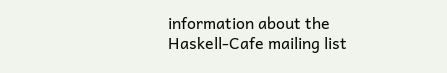information about the Haskell-Cafe mailing list